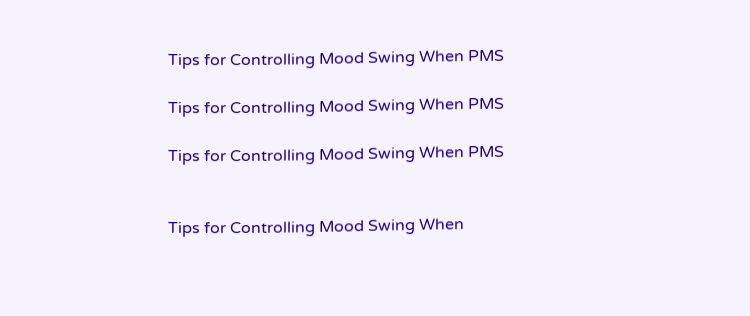Tips for Controlling Mood Swing When PMS

Tips for Controlling Mood Swing When PMS

Tips for Controlling Mood Swing When PMS


Tips for Controlling Mood Swing When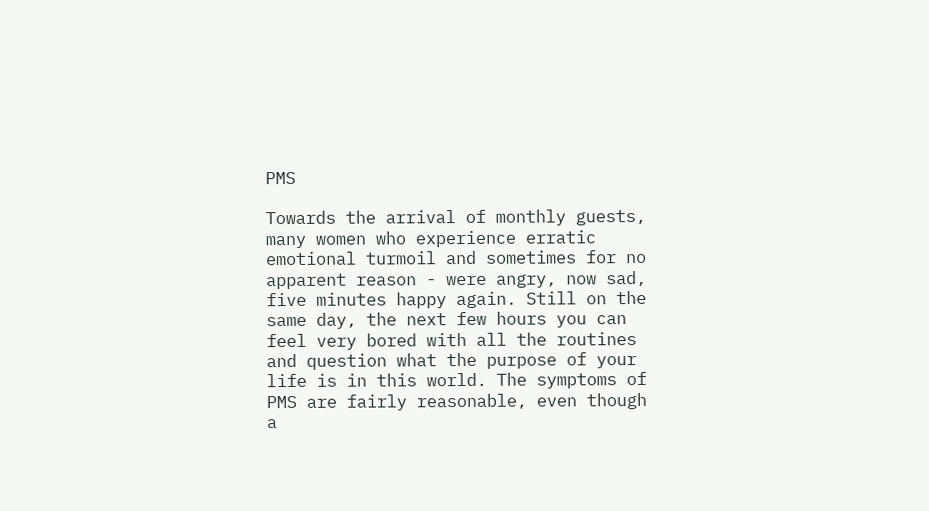PMS

Towards the arrival of monthly guests, many women who experience erratic emotional turmoil and sometimes for no apparent reason - were angry, now sad, five minutes happy again. Still on the same day, the next few hours you can feel very bored with all the routines and question what the purpose of your life is in this world. The symptoms of PMS are fairly reasonable, even though a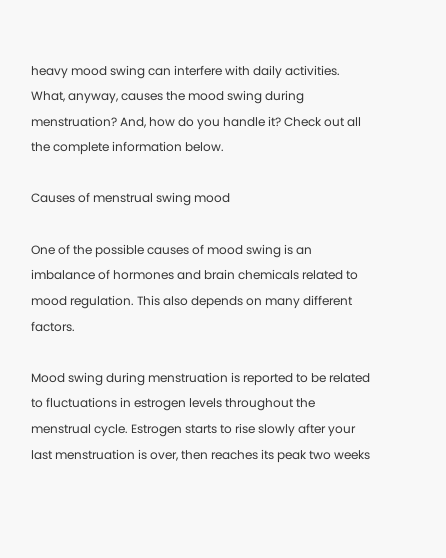heavy mood swing can interfere with daily activities. What, anyway, causes the mood swing during menstruation? And, how do you handle it? Check out all the complete information below.

Causes of menstrual swing mood

One of the possible causes of mood swing is an imbalance of hormones and brain chemicals related to mood regulation. This also depends on many different factors.

Mood swing during menstruation is reported to be related to fluctuations in estrogen levels throughout the menstrual cycle. Estrogen starts to rise slowly after your last menstruation is over, then reaches its peak two weeks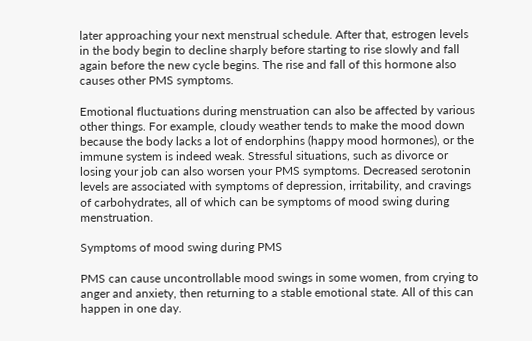later approaching your next menstrual schedule. After that, estrogen levels in the body begin to decline sharply before starting to rise slowly and fall again before the new cycle begins. The rise and fall of this hormone also causes other PMS symptoms.

Emotional fluctuations during menstruation can also be affected by various other things. For example, cloudy weather tends to make the mood down because the body lacks a lot of endorphins (happy mood hormones), or the immune system is indeed weak. Stressful situations, such as divorce or losing your job can also worsen your PMS symptoms. Decreased serotonin levels are associated with symptoms of depression, irritability, and cravings of carbohydrates, all of which can be symptoms of mood swing during menstruation.

Symptoms of mood swing during PMS

PMS can cause uncontrollable mood swings in some women, from crying to anger and anxiety, then returning to a stable emotional state. All of this can happen in one day.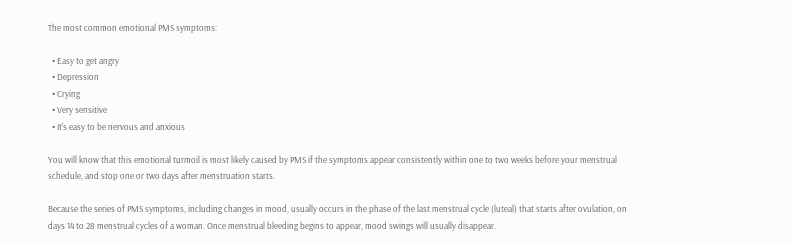The most common emotional PMS symptoms:

  • Easy to get angry
  • Depression
  • Crying
  • Very sensitive
  • It's easy to be nervous and anxious

You will know that this emotional turmoil is most likely caused by PMS if the symptoms appear consistently within one to two weeks before your menstrual schedule, and stop one or two days after menstruation starts.

Because the series of PMS symptoms, including changes in mood, usually occurs in the phase of the last menstrual cycle (luteal) that starts after ovulation, on days 14 to 28 menstrual cycles of a woman. Once menstrual bleeding begins to appear, mood swings will usually disappear.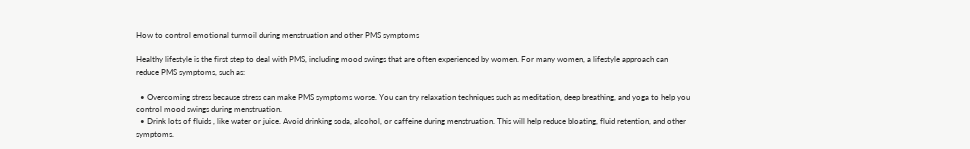How to control emotional turmoil during menstruation and other PMS symptoms

Healthy lifestyle is the first step to deal with PMS, including mood swings that are often experienced by women. For many women, a lifestyle approach can reduce PMS symptoms, such as:

  • Overcoming stress because stress can make PMS symptoms worse. You can try relaxation techniques such as meditation, deep breathing, and yoga to help you control mood swings during menstruation.
  • Drink lots of fluids , like water or juice. Avoid drinking soda, alcohol, or caffeine during menstruation. This will help reduce bloating, fluid retention, and other symptoms.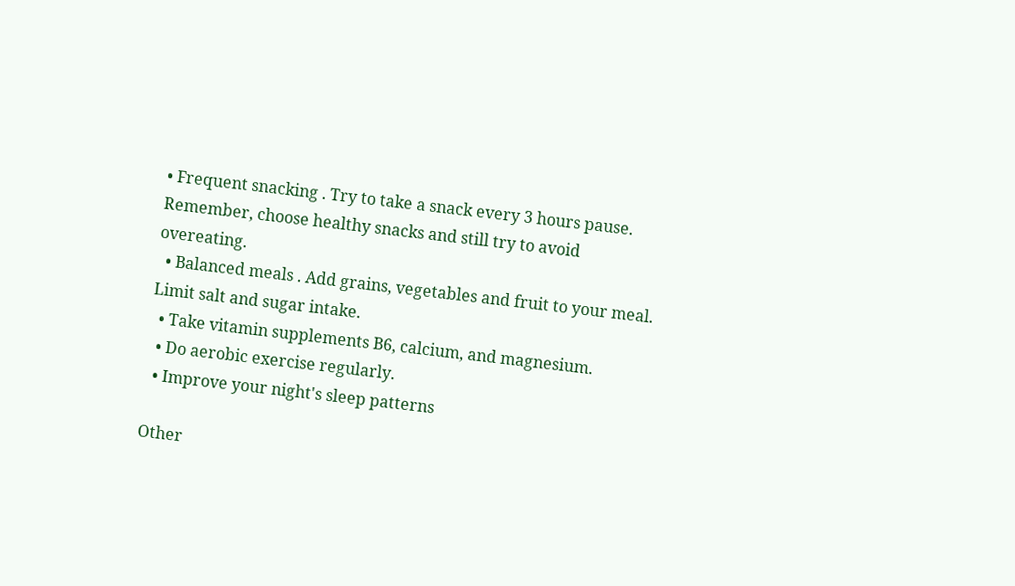• Frequent snacking . Try to take a snack every 3 hours pause. Remember, choose healthy snacks and still try to avoid overeating.
  • Balanced meals . Add grains, vegetables and fruit to your meal. Limit salt and sugar intake.
  • Take vitamin supplements B6, calcium, and magnesium.
  • Do aerobic exercise regularly.
  • Improve your night's sleep patterns

Other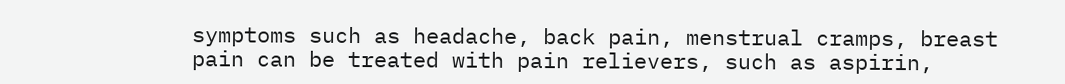symptoms such as headache, back pain, menstrual cramps, breast pain can be treated with pain relievers, such as aspirin,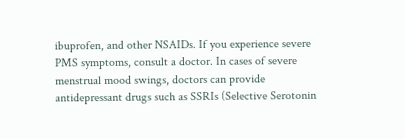ibuprofen, and other NSAIDs. If you experience severe PMS symptoms, consult a doctor. In cases of severe menstrual mood swings, doctors can provide antidepressant drugs such as SSRIs (Selective Serotonin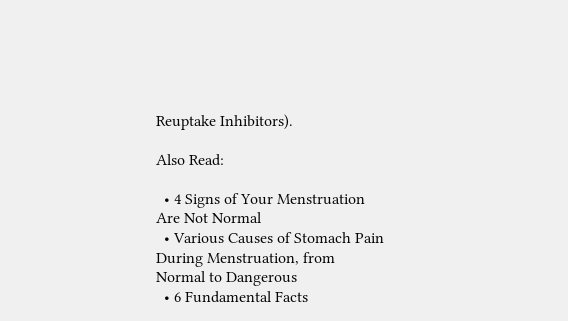Reuptake Inhibitors).

Also Read:

  • 4 Signs of Your Menstruation Are Not Normal
  • Various Causes of Stomach Pain During Menstruation, from Normal to Dangerous
  • 6 Fundamental Facts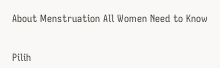About Menstruation All Women Need to Know


Pilih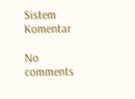Sistem Komentar

No comments